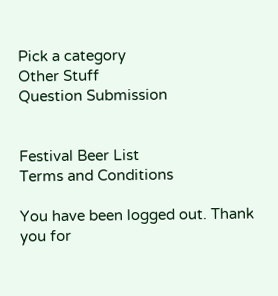Pick a category
Other Stuff
Question Submission


Festival Beer List
Terms and Conditions

You have been logged out. Thank you for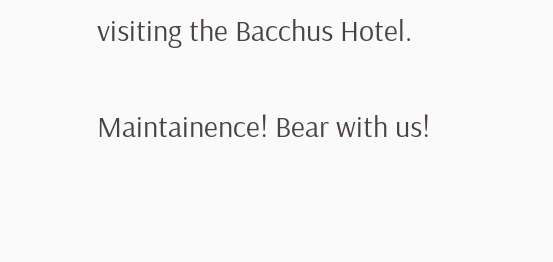visiting the Bacchus Hotel.

Maintainence! Bear with us!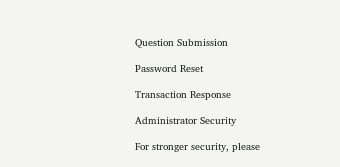Question Submission

Password Reset

Transaction Response

Administrator Security

For stronger security, please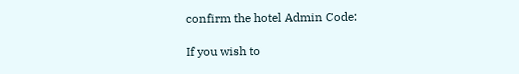confirm the hotel Admin Code:

If you wish to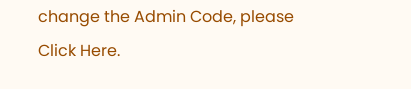change the Admin Code, please Click Here.